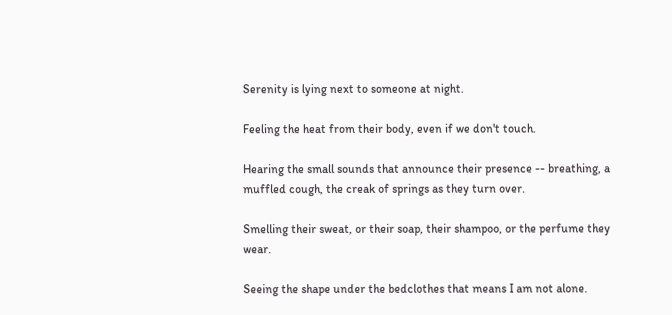Serenity is lying next to someone at night.

Feeling the heat from their body, even if we don't touch.

Hearing the small sounds that announce their presence -- breathing, a muffled cough, the creak of springs as they turn over.

Smelling their sweat, or their soap, their shampoo, or the perfume they wear.

Seeing the shape under the bedclothes that means I am not alone.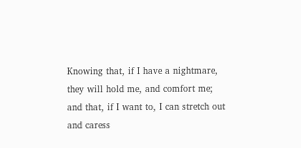Knowing that, if I have a nightmare, they will hold me, and comfort me; and that, if I want to, I can stretch out and caress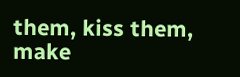them, kiss them, make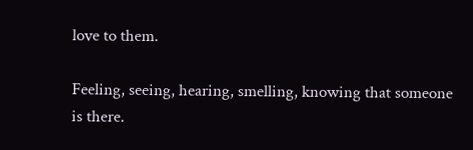love to them.

Feeling, seeing, hearing, smelling, knowing that someone is there.